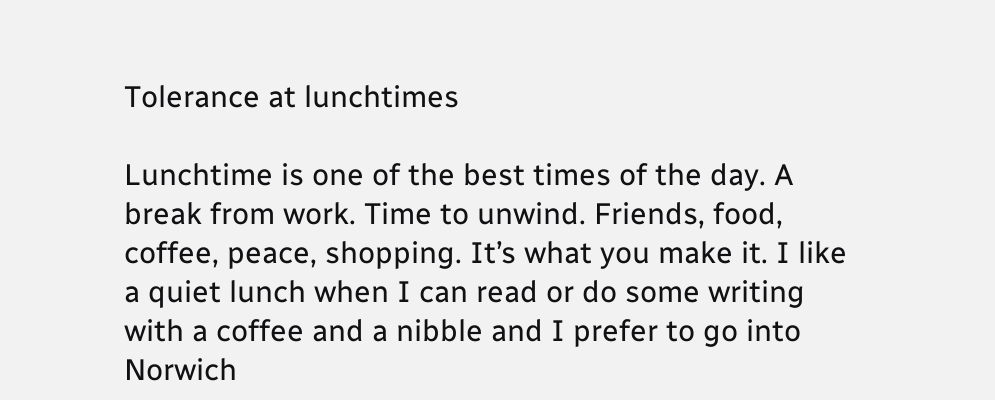Tolerance at lunchtimes

Lunchtime is one of the best times of the day. A break from work. Time to unwind. Friends, food, coffee, peace, shopping. It’s what you make it. I like a quiet lunch when I can read or do some writing with a coffee and a nibble and I prefer to go into Norwich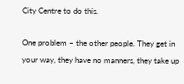City Centre to do this.

One problem – the other people. They get in your way, they have no manners, they take up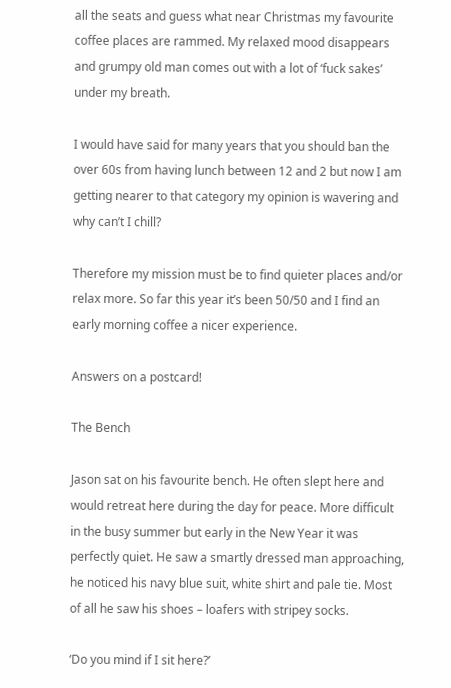all the seats and guess what near Christmas my favourite coffee places are rammed. My relaxed mood disappears and grumpy old man comes out with a lot of ‘fuck sakes’ under my breath.

I would have said for many years that you should ban the over 60s from having lunch between 12 and 2 but now I am getting nearer to that category my opinion is wavering and why can’t I chill?

Therefore my mission must be to find quieter places and/or relax more. So far this year it’s been 50/50 and I find an early morning coffee a nicer experience.

Answers on a postcard!

The Bench

Jason sat on his favourite bench. He often slept here and would retreat here during the day for peace. More difficult in the busy summer but early in the New Year it was perfectly quiet. He saw a smartly dressed man approaching, he noticed his navy blue suit, white shirt and pale tie. Most of all he saw his shoes – loafers with stripey socks.

‘Do you mind if I sit here?’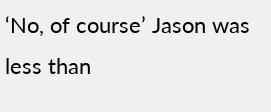‘No, of course’ Jason was less than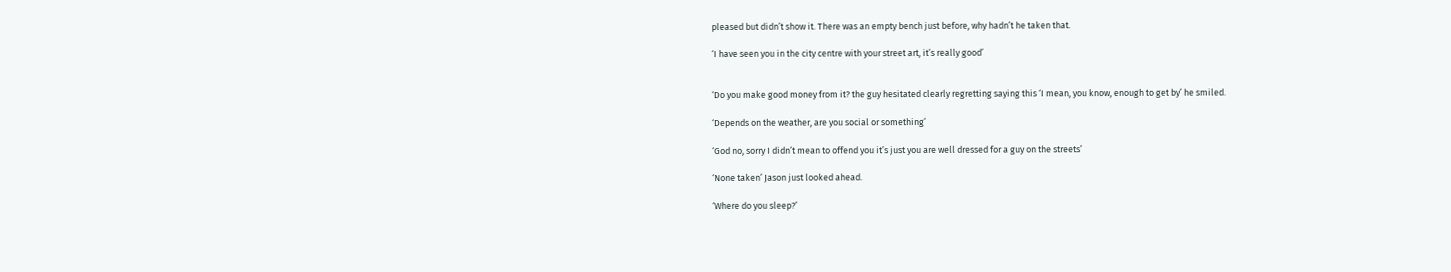pleased but didn’t show it. There was an empty bench just before, why hadn’t he taken that.

‘I have seen you in the city centre with your street art, it’s really good’


‘Do you make good money from it? the guy hesitated clearly regretting saying this ‘I mean, you know, enough to get by’ he smiled.

‘Depends on the weather, are you social or something’

‘God no, sorry I didn’t mean to offend you it’s just you are well dressed for a guy on the streets’

‘None taken’ Jason just looked ahead.

‘Where do you sleep?’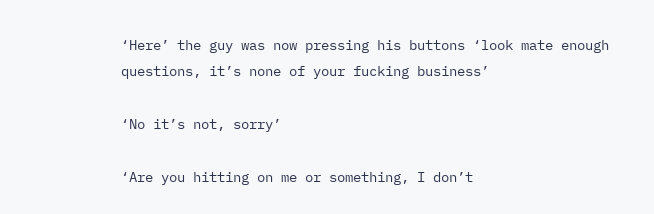‘Here’ the guy was now pressing his buttons ‘look mate enough questions, it’s none of your fucking business’

‘No it’s not, sorry’

‘Are you hitting on me or something, I don’t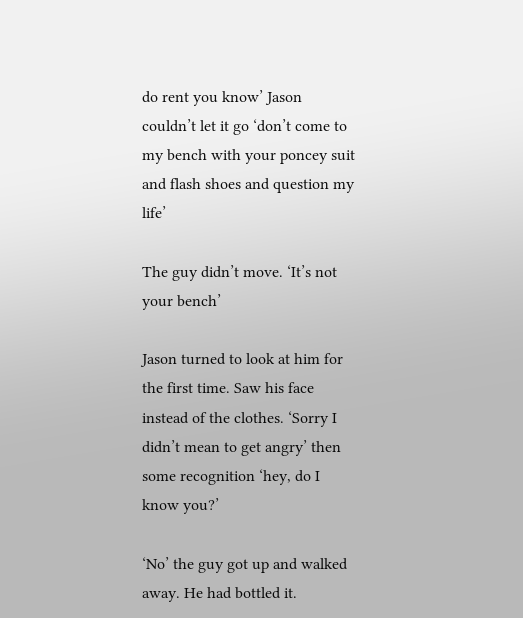do rent you know’ Jason couldn’t let it go ‘don’t come to my bench with your poncey suit and flash shoes and question my life’

The guy didn’t move. ‘It’s not your bench’

Jason turned to look at him for the first time. Saw his face instead of the clothes. ‘Sorry I didn’t mean to get angry’ then some recognition ‘hey, do I know you?’

‘No’ the guy got up and walked away. He had bottled it.